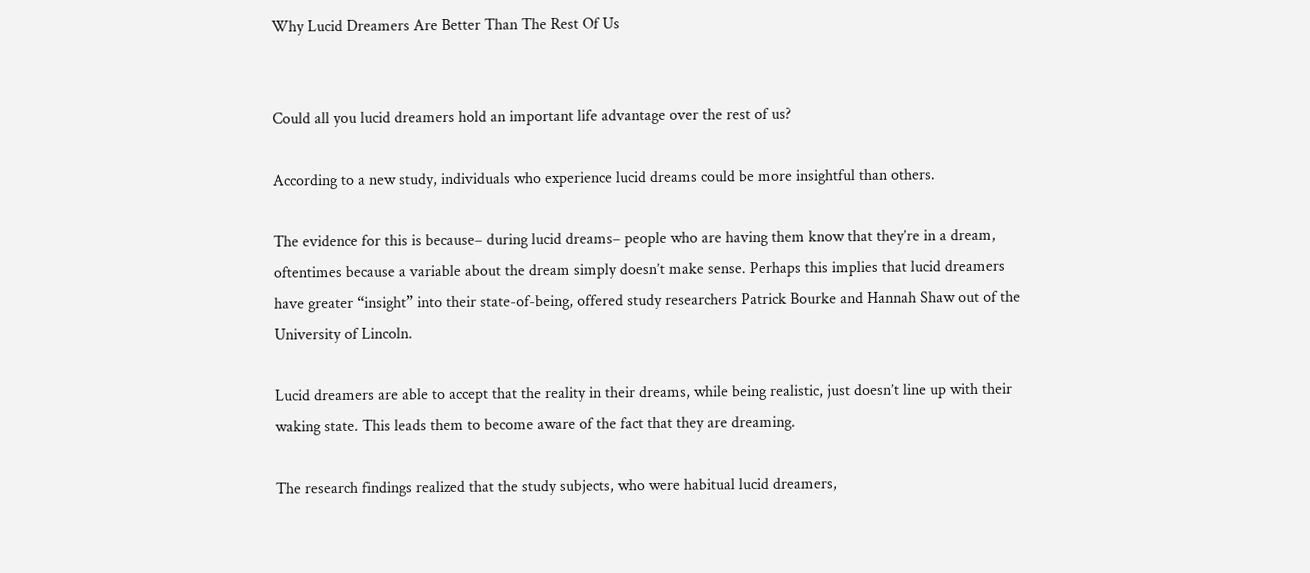Why Lucid Dreamers Are Better Than The Rest Of Us


Could all you lucid dreamers hold an important life advantage over the rest of us?

According to a new study, individuals who experience lucid dreams could be more insightful than others.

The evidence for this is because– during lucid dreams– people who are having them know that they’re in a dream, oftentimes because a variable about the dream simply doesn’t make sense. Perhaps this implies that lucid dreamers have greater “insight” into their state-of-being, offered study researchers Patrick Bourke and Hannah Shaw out of the University of Lincoln.

Lucid dreamers are able to accept that the reality in their dreams, while being realistic, just doesn’t line up with their waking state. This leads them to become aware of the fact that they are dreaming.

The research findings realized that the study subjects, who were habitual lucid dreamers,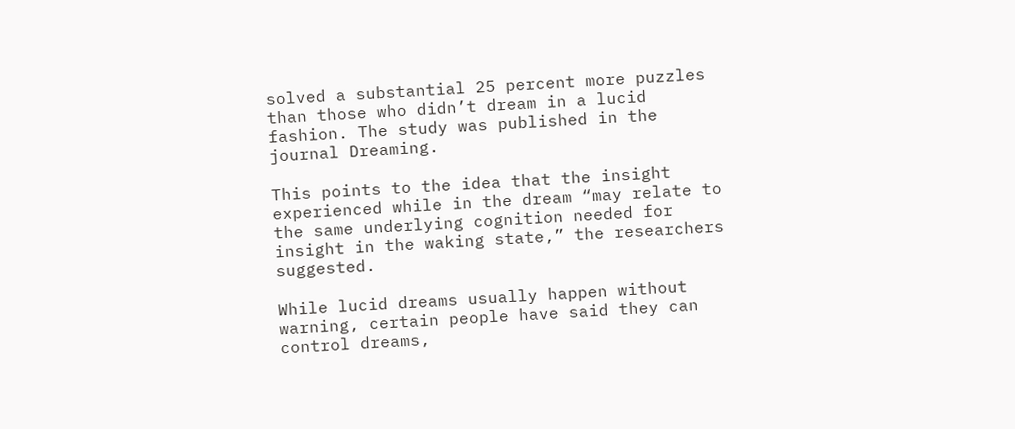solved a substantial 25 percent more puzzles than those who didn’t dream in a lucid fashion. The study was published in the journal Dreaming.

This points to the idea that the insight experienced while in the dream “may relate to the same underlying cognition needed for insight in the waking state,” the researchers suggested.

While lucid dreams usually happen without warning, certain people have said they can control dreams,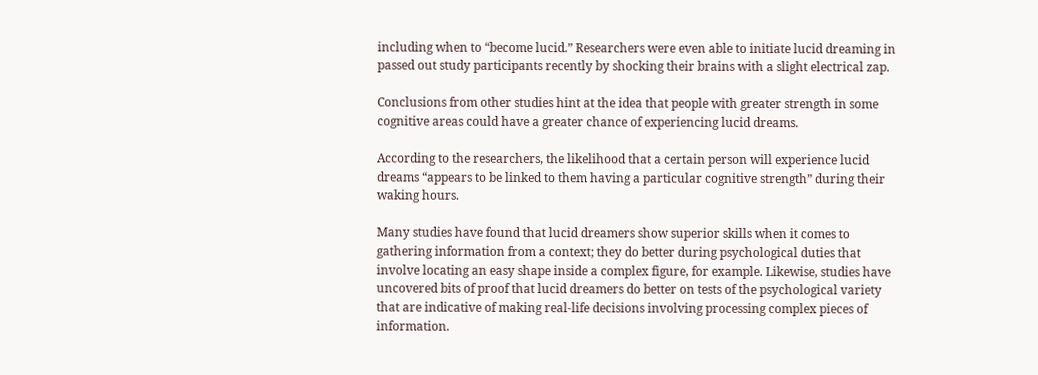including when to “become lucid.” Researchers were even able to initiate lucid dreaming in passed out study participants recently by shocking their brains with a slight electrical zap.

Conclusions from other studies hint at the idea that people with greater strength in some cognitive areas could have a greater chance of experiencing lucid dreams.

According to the researchers, the likelihood that a certain person will experience lucid dreams “appears to be linked to them having a particular cognitive strength” during their waking hours.

Many studies have found that lucid dreamers show superior skills when it comes to gathering information from a context; they do better during psychological duties that involve locating an easy shape inside a complex figure, for example. Likewise, studies have uncovered bits of proof that lucid dreamers do better on tests of the psychological variety that are indicative of making real-life decisions involving processing complex pieces of information.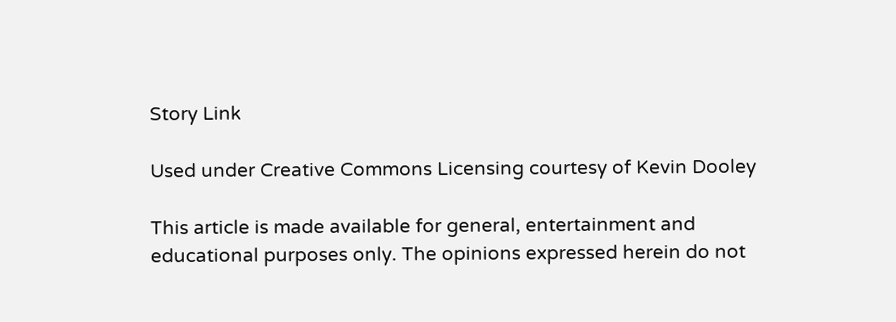Story Link

Used under Creative Commons Licensing courtesy of Kevin Dooley

This article is made available for general, entertainment and educational purposes only. The opinions expressed herein do not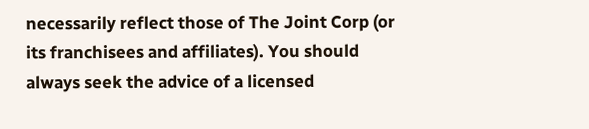necessarily reflect those of The Joint Corp (or its franchisees and affiliates). You should always seek the advice of a licensed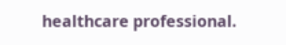healthcare professional.